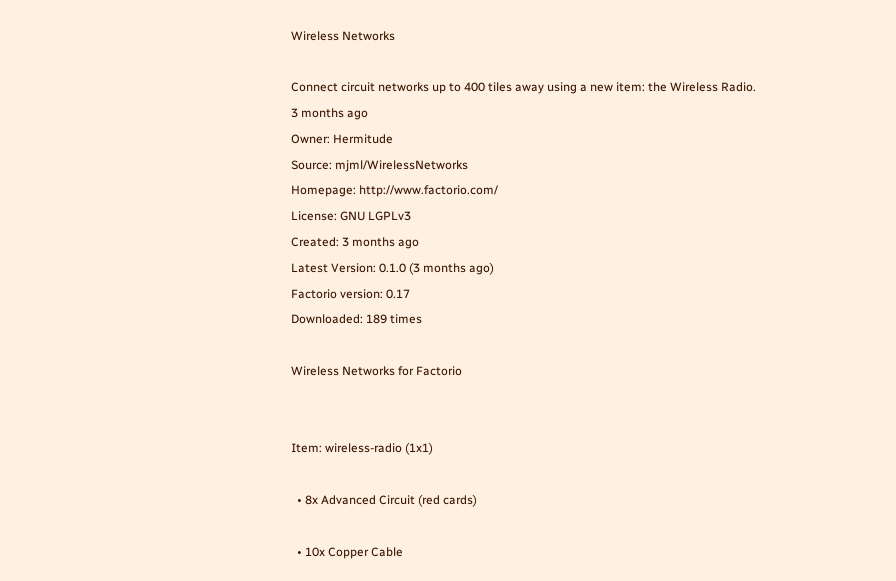Wireless Networks

Connect circuit networks up to 400 tiles away using a new item: the Wireless Radio.
3 months ago
Owner: Hermitude
Source: mjml/WirelessNetworks
Homepage: http://www.factorio.com/
License: GNU LGPLv3
Created: 3 months ago
Latest Version: 0.1.0 (3 months ago)
Factorio version: 0.17
Downloaded: 189 times

Wireless Networks for Factorio


Item: wireless-radio (1x1)

  • 8x Advanced Circuit (red cards)

  • 10x Copper Cable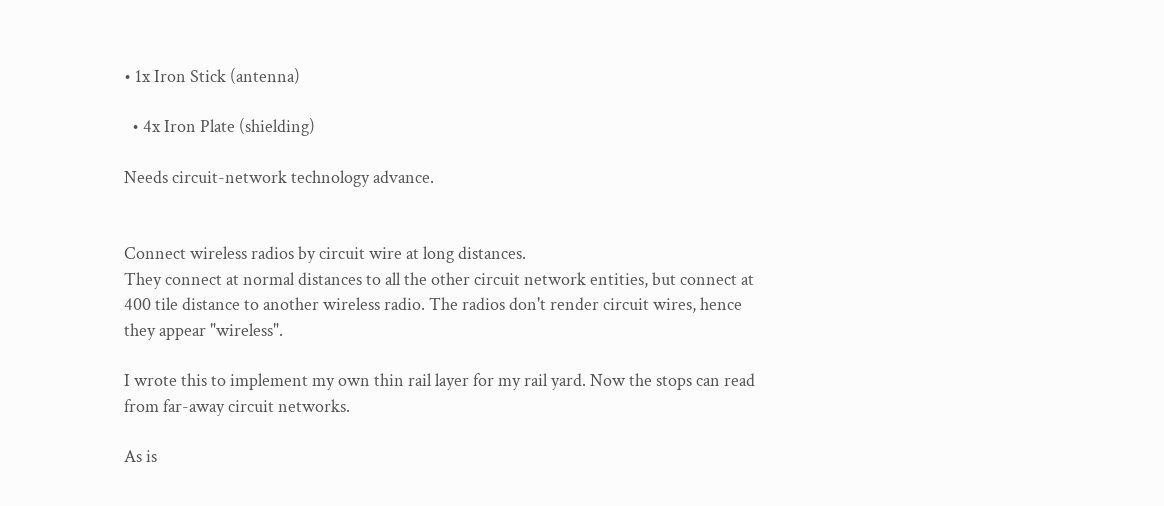• 1x Iron Stick (antenna)

  • 4x Iron Plate (shielding)

Needs circuit-network technology advance.


Connect wireless radios by circuit wire at long distances.
They connect at normal distances to all the other circuit network entities, but connect at 400 tile distance to another wireless radio. The radios don't render circuit wires, hence they appear "wireless".

I wrote this to implement my own thin rail layer for my rail yard. Now the stops can read from far-away circuit networks.

As is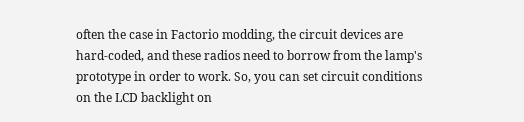often the case in Factorio modding, the circuit devices are hard-coded, and these radios need to borrow from the lamp's prototype in order to work. So, you can set circuit conditions on the LCD backlight on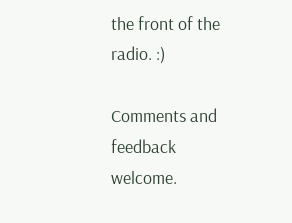the front of the radio. :)

Comments and feedback welcome.